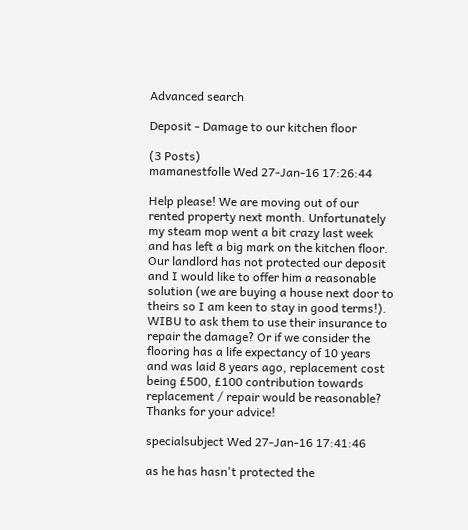Advanced search

Deposit - Damage to our kitchen floor

(3 Posts)
mamanestfolle Wed 27-Jan-16 17:26:44

Help please! We are moving out of our rented property next month. Unfortunately my steam mop went a bit crazy last week and has left a big mark on the kitchen floor. Our landlord has not protected our deposit and I would like to offer him a reasonable solution (we are buying a house next door to theirs so I am keen to stay in good terms!). WIBU to ask them to use their insurance to repair the damage? Or if we consider the flooring has a life expectancy of 10 years and was laid 8 years ago, replacement cost being £500, £100 contribution towards replacement / repair would be reasonable? Thanks for your advice!

specialsubject Wed 27-Jan-16 17:41:46

as he has hasn't protected the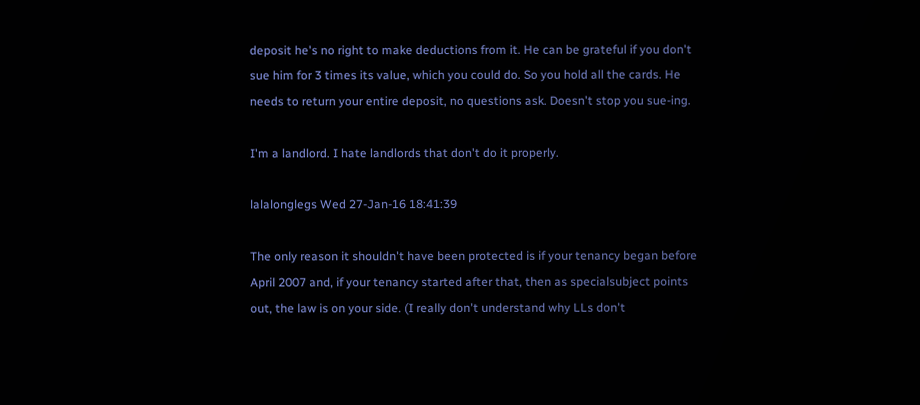deposit he's no right to make deductions from it. He can be grateful if you don't sue him for 3 times its value, which you could do. So you hold all the cards. He needs to return your entire deposit, no questions ask. Doesn't stop you sue-ing.

I'm a landlord. I hate landlords that don't do it properly.

lalalonglegs Wed 27-Jan-16 18:41:39

The only reason it shouldn't have been protected is if your tenancy began before April 2007 and, if your tenancy started after that, then as specialsubject points out, the law is on your side. (I really don't understand why LLs don't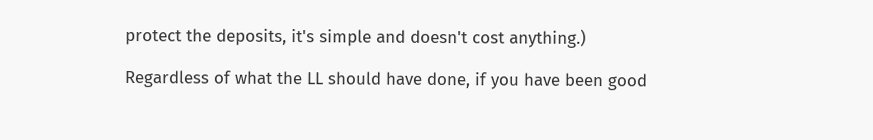protect the deposits, it's simple and doesn't cost anything.)

Regardless of what the LL should have done, if you have been good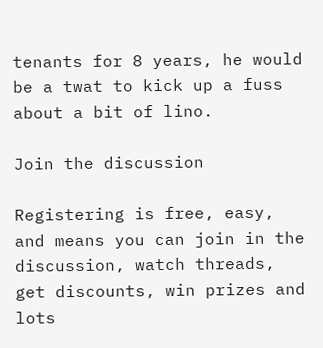tenants for 8 years, he would be a twat to kick up a fuss about a bit of lino.

Join the discussion

Registering is free, easy, and means you can join in the discussion, watch threads, get discounts, win prizes and lots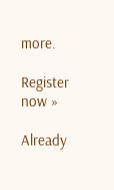more.

Register now »

Already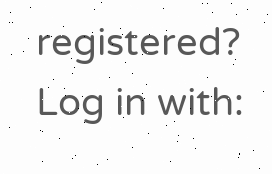registered? Log in with: